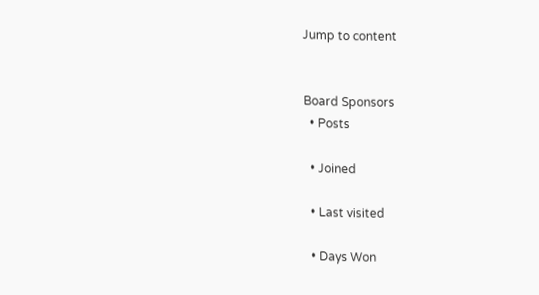Jump to content


Board Sponsors
  • Posts

  • Joined

  • Last visited

  • Days Won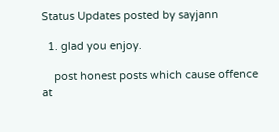Status Updates posted by sayjann

  1. glad you enjoy.

    post honest posts which cause offence at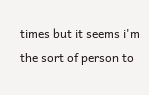times but it seems i'm the sort of person to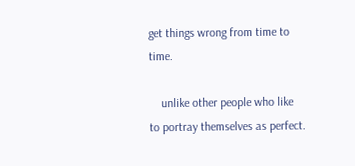get things wrong from time to time.

    unlike other people who like to portray themselves as perfect.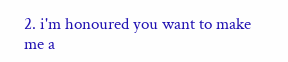2. i'm honoured you want to make me a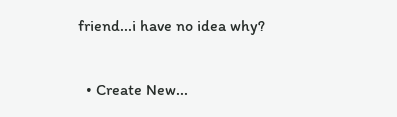friend...i have no idea why?

  • Create New...